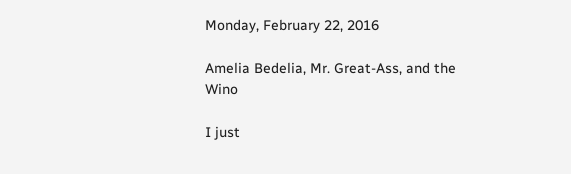Monday, February 22, 2016

Amelia Bedelia, Mr. Great-Ass, and the Wino

I just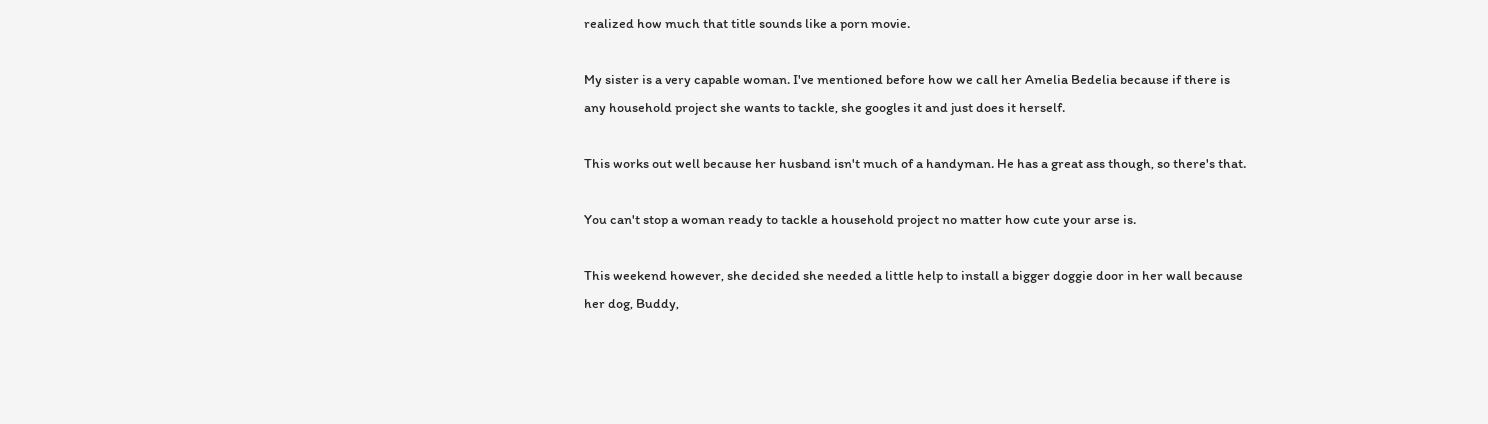realized how much that title sounds like a porn movie.

My sister is a very capable woman. I've mentioned before how we call her Amelia Bedelia because if there is any household project she wants to tackle, she googles it and just does it herself.

This works out well because her husband isn't much of a handyman. He has a great ass though, so there's that.

You can't stop a woman ready to tackle a household project no matter how cute your arse is.

This weekend however, she decided she needed a little help to install a bigger doggie door in her wall because her dog, Buddy,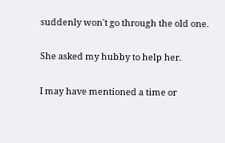suddenly won't go through the old one.

She asked my hubby to help her.

I may have mentioned a time or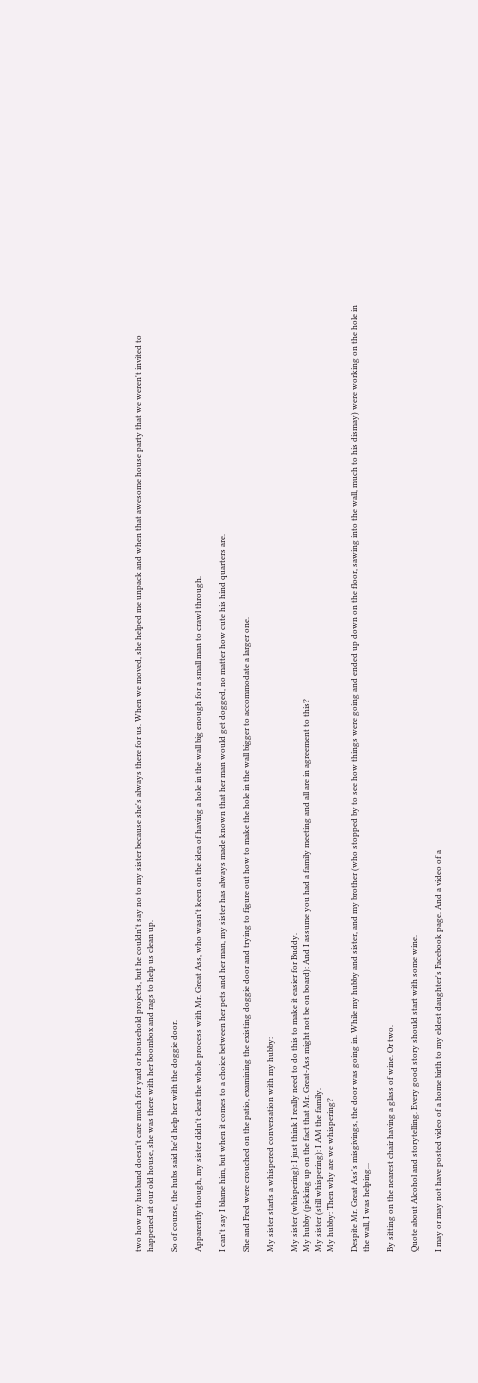two how my husband doesn't care much for yard or household projects, but he couldn't say no to my sister because she's always there for us. When we moved, she helped me unpack and when that awesome house party that we weren't invited to happened at our old house, she was there with her boombox and rags to help us clean up.

So of course, the hubs said he'd help her with the doggie door.

Apparently though, my sister didn't clear the whole process with Mr. Great Ass, who wasn't keen on the idea of having a hole in the wall big enough for a small man to crawl through.

I can't say I blame him, but when it comes to a choice between her pets and her man, my sister has always made known that her man would get dogged, no matter how cute his hind quarters are.

She and Fred were crouched on the patio, examining the existing doggie door and trying to figure out how to make the hole in the wall bigger to accommodate a larger one.

My sister starts a whispered conversation with my hubby:

My sister (whispering): I just think I really need to do this to make it easier for Buddy.
My hubby (picking up on the fact that Mr. Great-Ass might not be on board): And I assume you had a family meeting and all are in agreement to this?
My sister (still whispering): I AM the family.
My hubby: Then why are we whispering?

Despite Mr. Great Ass's misgivings, the door was going in. While my hubby and sister, and my brother (who stopped by to see how things were going and ended up down on the floor, sawing into the wall, much to his dismay) were working on the hole in the wall, I was helping...

By sitting on the nearest chair having a glass of wine. Or two.

Quote about Alcohol and storytelling. Every good story should start with some wine.

I may or may not have posted video of a home birth to my eldest daughter's Facebook page. And a video of a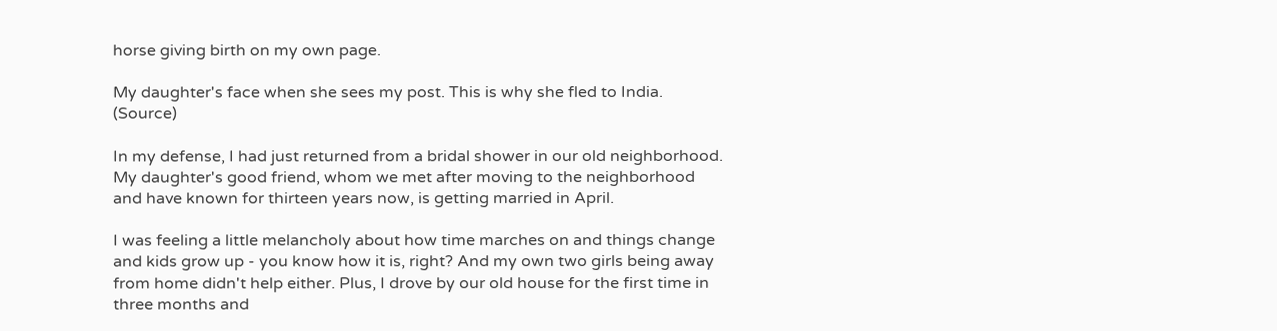horse giving birth on my own page.

My daughter's face when she sees my post. This is why she fled to India. (Source)

In my defense, I had just returned from a bridal shower in our old neighborhood. My daughter's good friend, whom we met after moving to the neighborhood and have known for thirteen years now, is getting married in April.

I was feeling a little melancholy about how time marches on and things change and kids grow up - you know how it is, right? And my own two girls being away from home didn't help either. Plus, I drove by our old house for the first time in three months and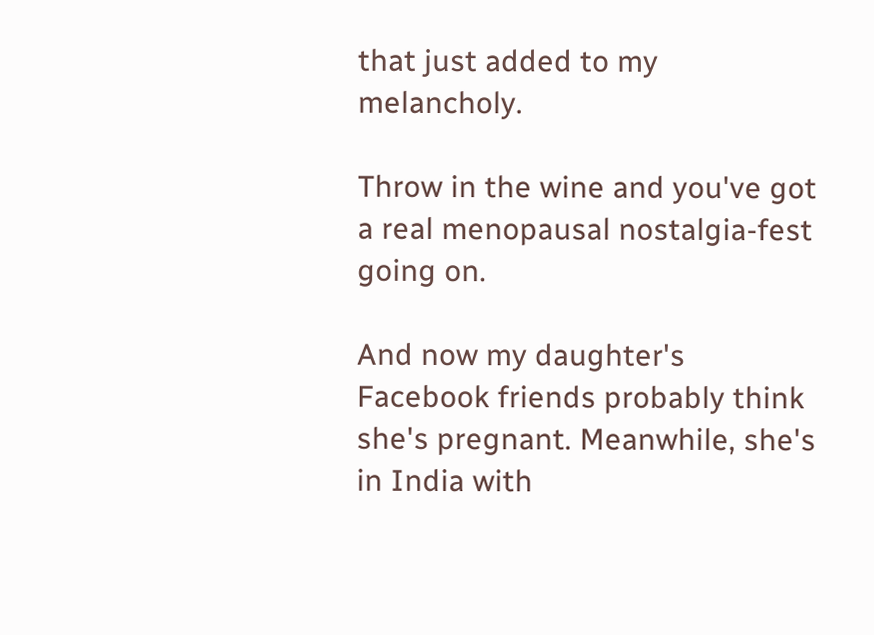that just added to my melancholy.

Throw in the wine and you've got a real menopausal nostalgia-fest going on.

And now my daughter's Facebook friends probably think she's pregnant. Meanwhile, she's in India with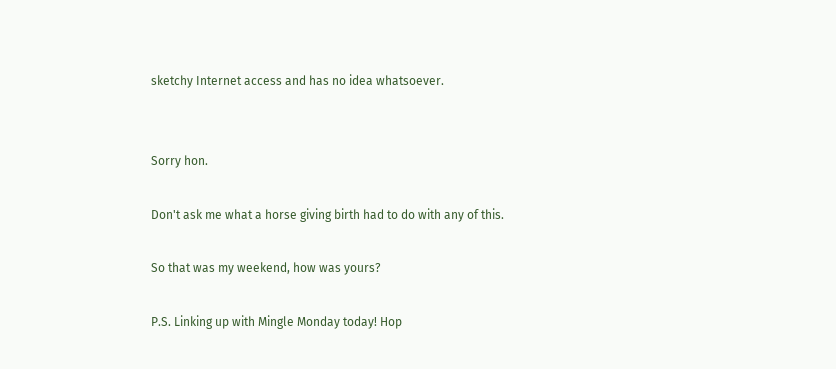sketchy Internet access and has no idea whatsoever.


Sorry hon.

Don't ask me what a horse giving birth had to do with any of this.

So that was my weekend, how was yours?

P.S. Linking up with Mingle Monday today! Hop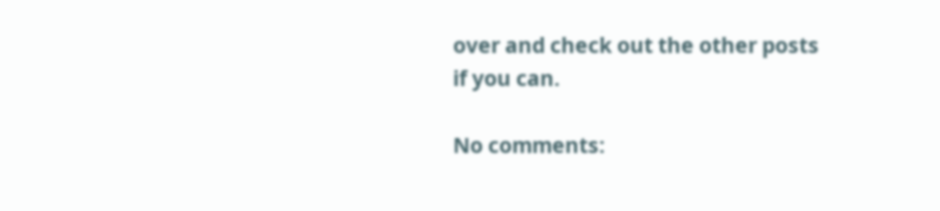over and check out the other posts if you can.

No comments: